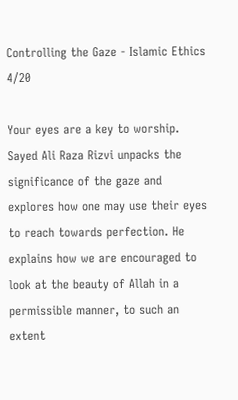Controlling the Gaze - Islamic Ethics 4/20

Your eyes are a key to worship. Sayed Ali Raza Rizvi unpacks the significance of the gaze and explores how one may use their eyes to reach towards perfection. He explains how we are encouraged to look at the beauty of Allah in a permissible manner, to such an extent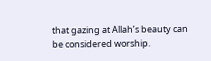that gazing at Allah’s beauty can be considered worship.